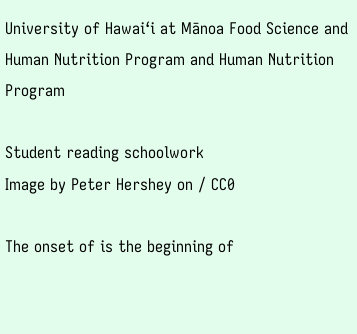University of Hawai‘i at Mānoa Food Science and Human Nutrition Program and Human Nutrition Program

Student reading schoolwork
Image by Peter Hershey on / CC0

The onset of is the beginning of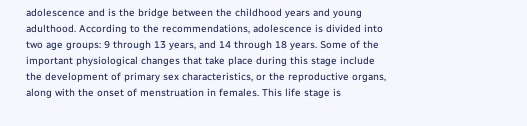adolescence and is the bridge between the childhood years and young adulthood. According to the recommendations, adolescence is divided into two age groups: 9 through 13 years, and 14 through 18 years. Some of the important physiological changes that take place during this stage include the development of primary sex characteristics, or the reproductive organs, along with the onset of menstruation in females. This life stage is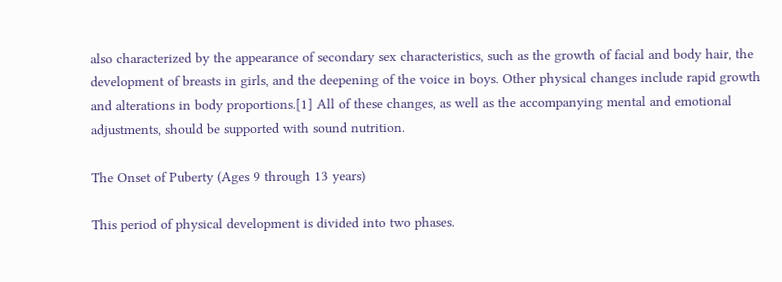also characterized by the appearance of secondary sex characteristics, such as the growth of facial and body hair, the development of breasts in girls, and the deepening of the voice in boys. Other physical changes include rapid growth and alterations in body proportions.[1] All of these changes, as well as the accompanying mental and emotional adjustments, should be supported with sound nutrition.

The Onset of Puberty (Ages 9 through 13 years)

This period of physical development is divided into two phases.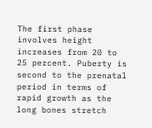The first phase involves height increases from 20 to 25 percent. Puberty is second to the prenatal period in terms of rapid growth as the long bones stretch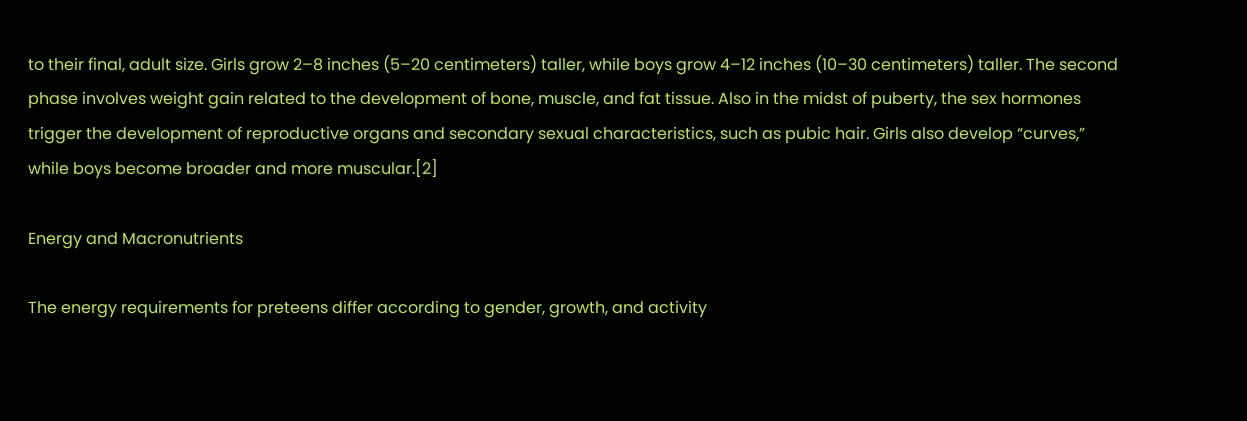to their final, adult size. Girls grow 2–8 inches (5–20 centimeters) taller, while boys grow 4–12 inches (10–30 centimeters) taller. The second phase involves weight gain related to the development of bone, muscle, and fat tissue. Also in the midst of puberty, the sex hormones trigger the development of reproductive organs and secondary sexual characteristics, such as pubic hair. Girls also develop “curves,” while boys become broader and more muscular.[2]

Energy and Macronutrients

The energy requirements for preteens differ according to gender, growth, and activity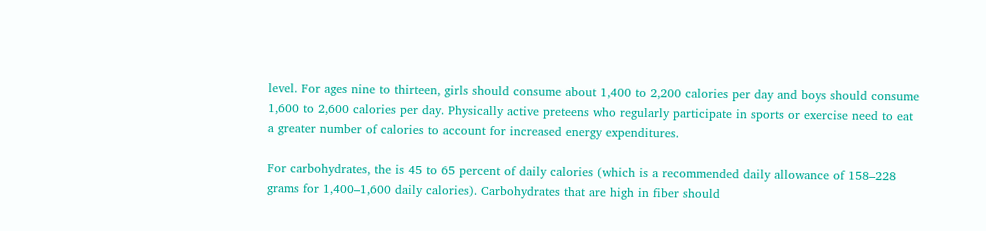level. For ages nine to thirteen, girls should consume about 1,400 to 2,200 calories per day and boys should consume 1,600 to 2,600 calories per day. Physically active preteens who regularly participate in sports or exercise need to eat a greater number of calories to account for increased energy expenditures.

For carbohydrates, the is 45 to 65 percent of daily calories (which is a recommended daily allowance of 158–228 grams for 1,400–1,600 daily calories). Carbohydrates that are high in fiber should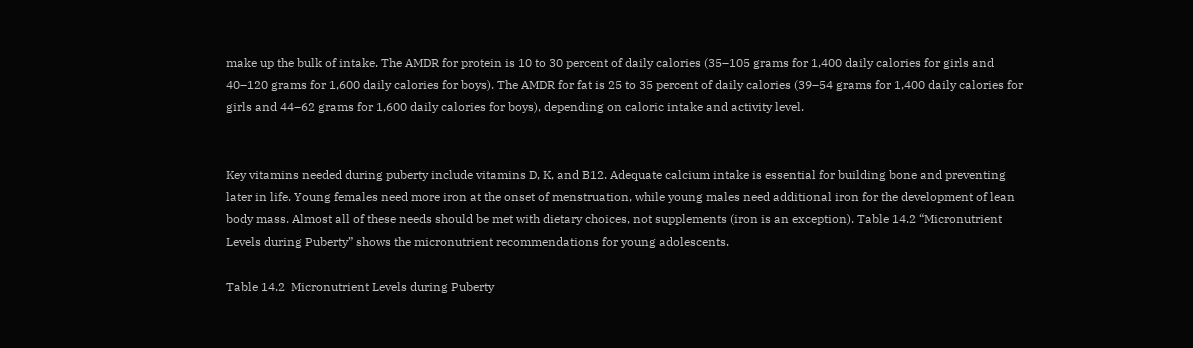make up the bulk of intake. The AMDR for protein is 10 to 30 percent of daily calories (35–105 grams for 1,400 daily calories for girls and 40–120 grams for 1,600 daily calories for boys). The AMDR for fat is 25 to 35 percent of daily calories (39–54 grams for 1,400 daily calories for girls and 44–62 grams for 1,600 daily calories for boys), depending on caloric intake and activity level.


Key vitamins needed during puberty include vitamins D, K, and B12. Adequate calcium intake is essential for building bone and preventing later in life. Young females need more iron at the onset of menstruation, while young males need additional iron for the development of lean body mass. Almost all of these needs should be met with dietary choices, not supplements (iron is an exception). Table 14.2 “Micronutrient Levels during Puberty” shows the micronutrient recommendations for young adolescents.

Table 14.2  Micronutrient Levels during Puberty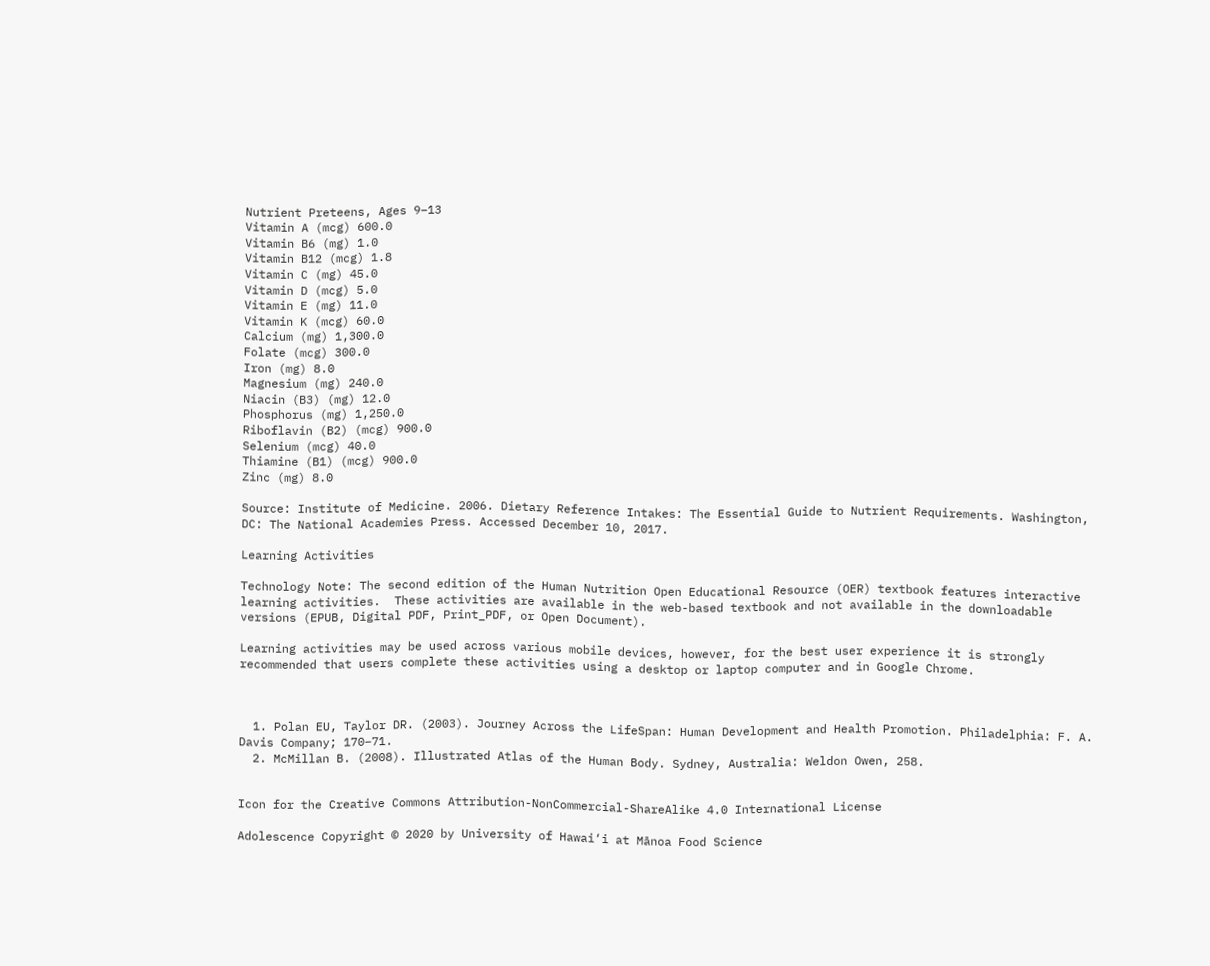Nutrient Preteens, Ages 9–13
Vitamin A (mcg) 600.0
Vitamin B6 (mg) 1.0
Vitamin B12 (mcg) 1.8
Vitamin C (mg) 45.0
Vitamin D (mcg) 5.0
Vitamin E (mg) 11.0
Vitamin K (mcg) 60.0
Calcium (mg) 1,300.0
Folate (mcg) 300.0
Iron (mg) 8.0
Magnesium (mg) 240.0
Niacin (B3) (mg) 12.0
Phosphorus (mg) 1,250.0
Riboflavin (B2) (mcg) 900.0
Selenium (mcg) 40.0
Thiamine (B1) (mcg) 900.0
Zinc (mg) 8.0

Source: Institute of Medicine. 2006. Dietary Reference Intakes: The Essential Guide to Nutrient Requirements. Washington, DC: The National Academies Press. Accessed December 10, 2017.

Learning Activities

Technology Note: The second edition of the Human Nutrition Open Educational Resource (OER) textbook features interactive learning activities.  These activities are available in the web-based textbook and not available in the downloadable versions (EPUB, Digital PDF, Print_PDF, or Open Document).

Learning activities may be used across various mobile devices, however, for the best user experience it is strongly recommended that users complete these activities using a desktop or laptop computer and in Google Chrome.



  1. Polan EU, Taylor DR. (2003). Journey Across the LifeSpan: Human Development and Health Promotion. Philadelphia: F. A. Davis Company; 170–71.
  2. McMillan B. (2008). Illustrated Atlas of the Human Body. Sydney, Australia: Weldon Owen, 258.


Icon for the Creative Commons Attribution-NonCommercial-ShareAlike 4.0 International License

Adolescence Copyright © 2020 by University of Hawai‘i at Mānoa Food Science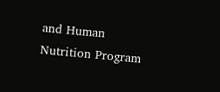and Human Nutrition Program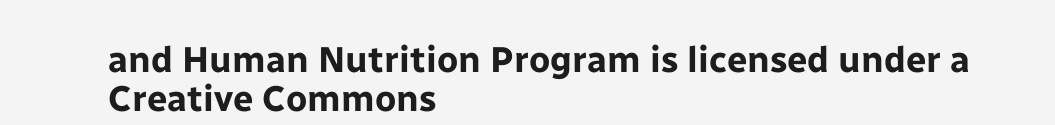and Human Nutrition Program is licensed under a Creative Commons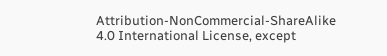Attribution-NonCommercial-ShareAlike 4.0 International License, except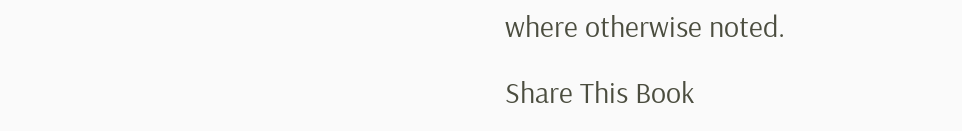where otherwise noted.

Share This Book